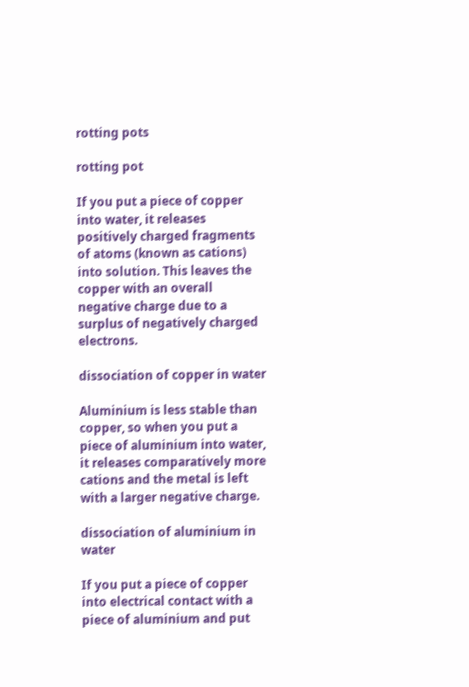rotting pots

rotting pot

If you put a piece of copper into water, it releases positively charged fragments of atoms (known as cations) into solution. This leaves the copper with an overall negative charge due to a surplus of negatively charged electrons.

dissociation of copper in water

Aluminium is less stable than copper, so when you put a piece of aluminium into water, it releases comparatively more cations and the metal is left with a larger negative charge.

dissociation of aluminium in water

If you put a piece of copper into electrical contact with a piece of aluminium and put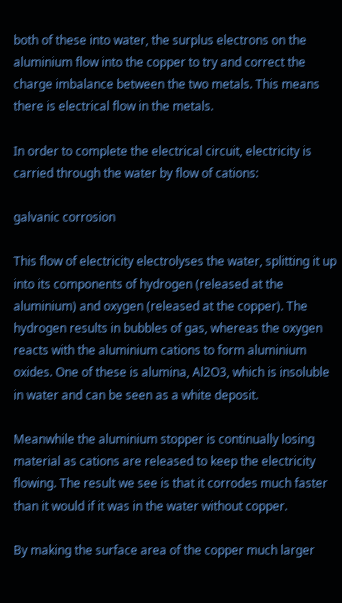both of these into water, the surplus electrons on the aluminium flow into the copper to try and correct the charge imbalance between the two metals. This means there is electrical flow in the metals.

In order to complete the electrical circuit, electricity is carried through the water by flow of cations:

galvanic corrosion

This flow of electricity electrolyses the water, splitting it up into its components of hydrogen (released at the aluminium) and oxygen (released at the copper). The hydrogen results in bubbles of gas, whereas the oxygen reacts with the aluminium cations to form aluminium oxides. One of these is alumina, Al2O3, which is insoluble in water and can be seen as a white deposit.

Meanwhile the aluminium stopper is continually losing material as cations are released to keep the electricity flowing. The result we see is that it corrodes much faster than it would if it was in the water without copper.

By making the surface area of the copper much larger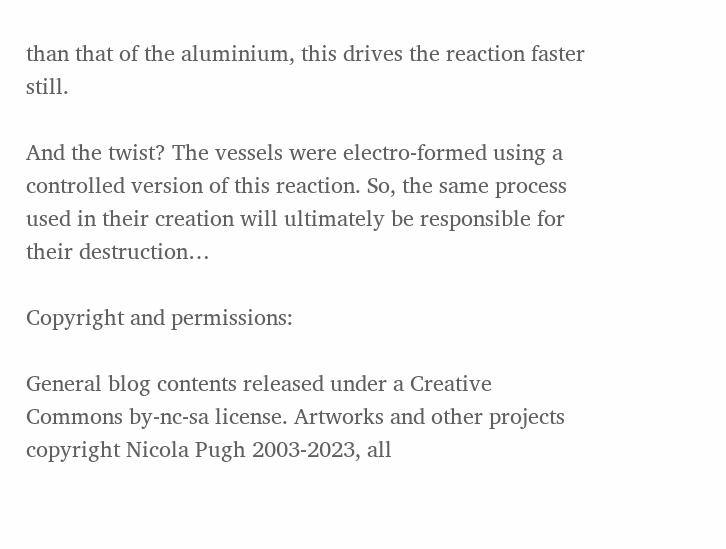than that of the aluminium, this drives the reaction faster still.

And the twist? The vessels were electro-formed using a controlled version of this reaction. So, the same process used in their creation will ultimately be responsible for their destruction…

Copyright and permissions:

General blog contents released under a Creative Commons by-nc-sa license. Artworks and other projects copyright Nicola Pugh 2003-2023, all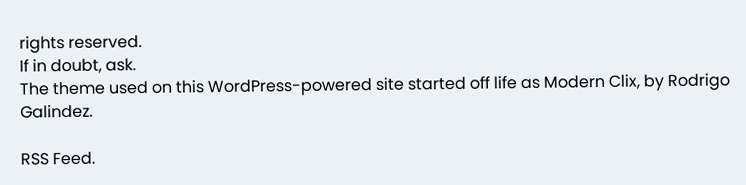rights reserved.
If in doubt, ask.
The theme used on this WordPress-powered site started off life as Modern Clix, by Rodrigo Galindez.

RSS Feed.